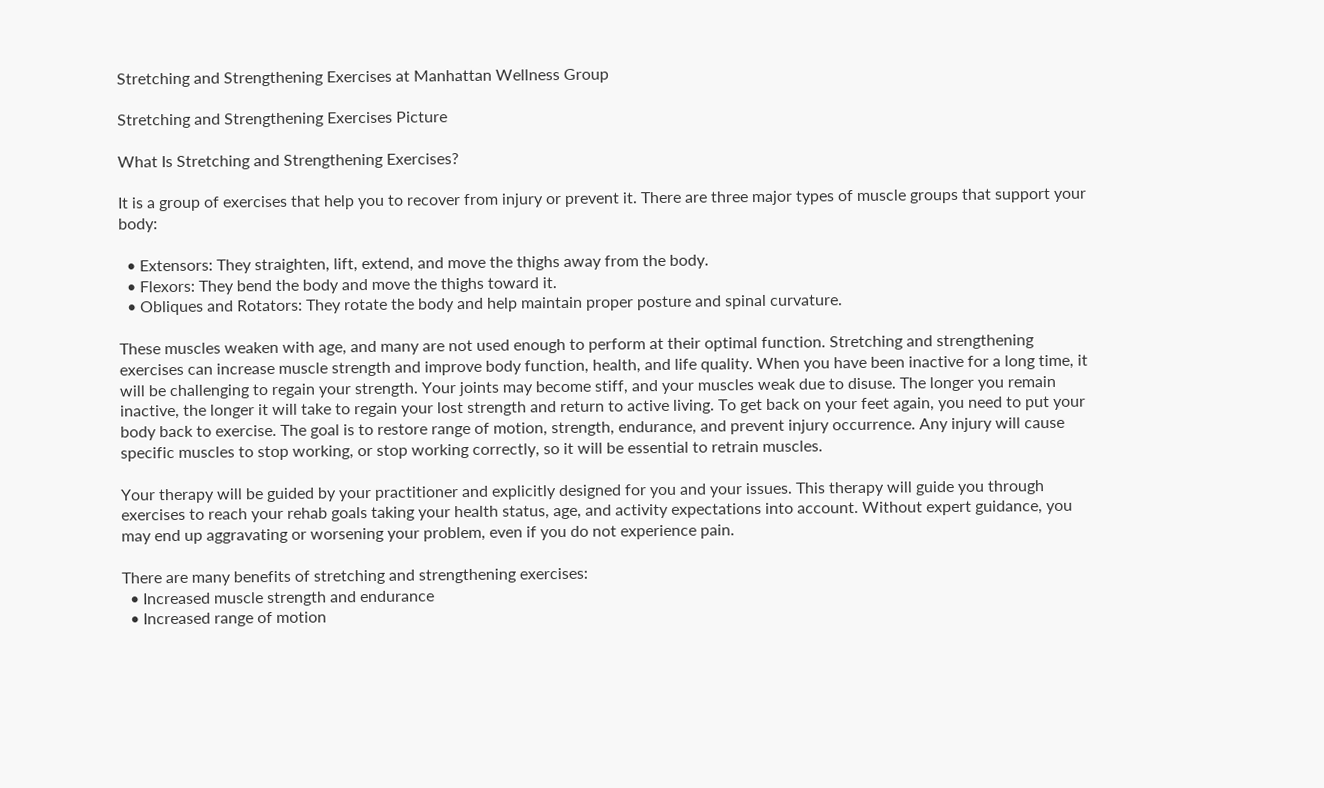Stretching and Strengthening Exercises at Manhattan Wellness Group

Stretching and Strengthening Exercises Picture

What Is Stretching and Strengthening Exercises?

It is a group of exercises that help you to recover from injury or prevent it. There are three major types of muscle groups that support your body:

  • Extensors: They straighten, lift, extend, and move the thighs away from the body.
  • Flexors: They bend the body and move the thighs toward it.
  • Obliques and Rotators: They rotate the body and help maintain proper posture and spinal curvature.

These muscles weaken with age, and many are not used enough to perform at their optimal function. Stretching and strengthening exercises can increase muscle strength and improve body function, health, and life quality. When you have been inactive for a long time, it will be challenging to regain your strength. Your joints may become stiff, and your muscles weak due to disuse. The longer you remain inactive, the longer it will take to regain your lost strength and return to active living. To get back on your feet again, you need to put your body back to exercise. The goal is to restore range of motion, strength, endurance, and prevent injury occurrence. Any injury will cause specific muscles to stop working, or stop working correctly, so it will be essential to retrain muscles.

Your therapy will be guided by your practitioner and explicitly designed for you and your issues. This therapy will guide you through exercises to reach your rehab goals taking your health status, age, and activity expectations into account. Without expert guidance, you may end up aggravating or worsening your problem, even if you do not experience pain.

There are many benefits of stretching and strengthening exercises:
  • Increased muscle strength and endurance
  • Increased range of motion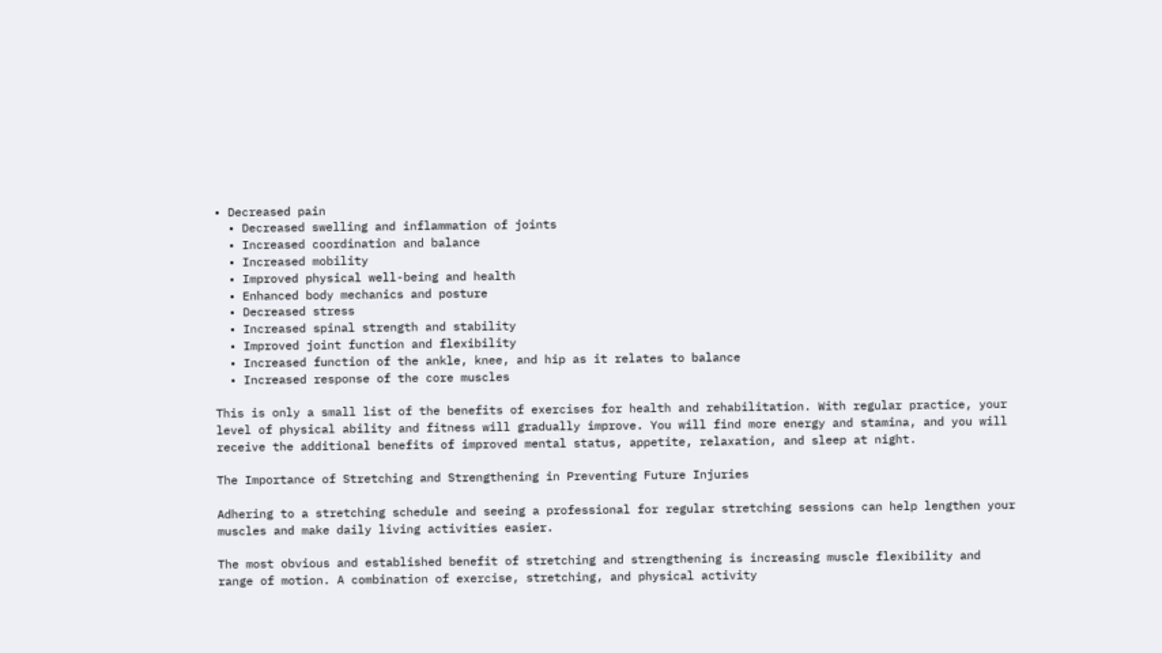• Decreased pain
  • Decreased swelling and inflammation of joints
  • Increased coordination and balance
  • Increased mobility
  • Improved physical well-being and health
  • Enhanced body mechanics and posture
  • Decreased stress
  • Increased spinal strength and stability
  • Improved joint function and flexibility
  • Increased function of the ankle, knee, and hip as it relates to balance
  • Increased response of the core muscles

This is only a small list of the benefits of exercises for health and rehabilitation. With regular practice, your level of physical ability and fitness will gradually improve. You will find more energy and stamina, and you will receive the additional benefits of improved mental status, appetite, relaxation, and sleep at night.

The Importance of Stretching and Strengthening in Preventing Future Injuries

Adhering to a stretching schedule and seeing a professional for regular stretching sessions can help lengthen your muscles and make daily living activities easier.

The most obvious and established benefit of stretching and strengthening is increasing muscle flexibility and range of motion. A combination of exercise, stretching, and physical activity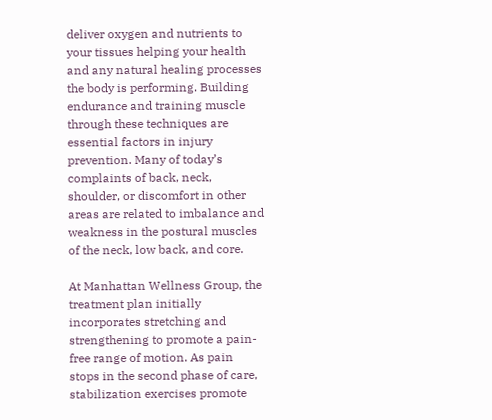deliver oxygen and nutrients to your tissues helping your health and any natural healing processes the body is performing. Building endurance and training muscle through these techniques are essential factors in injury prevention. Many of today’s complaints of back, neck, shoulder, or discomfort in other areas are related to imbalance and weakness in the postural muscles of the neck, low back, and core.

At Manhattan Wellness Group, the treatment plan initially incorporates stretching and strengthening to promote a pain-free range of motion. As pain stops in the second phase of care, stabilization exercises promote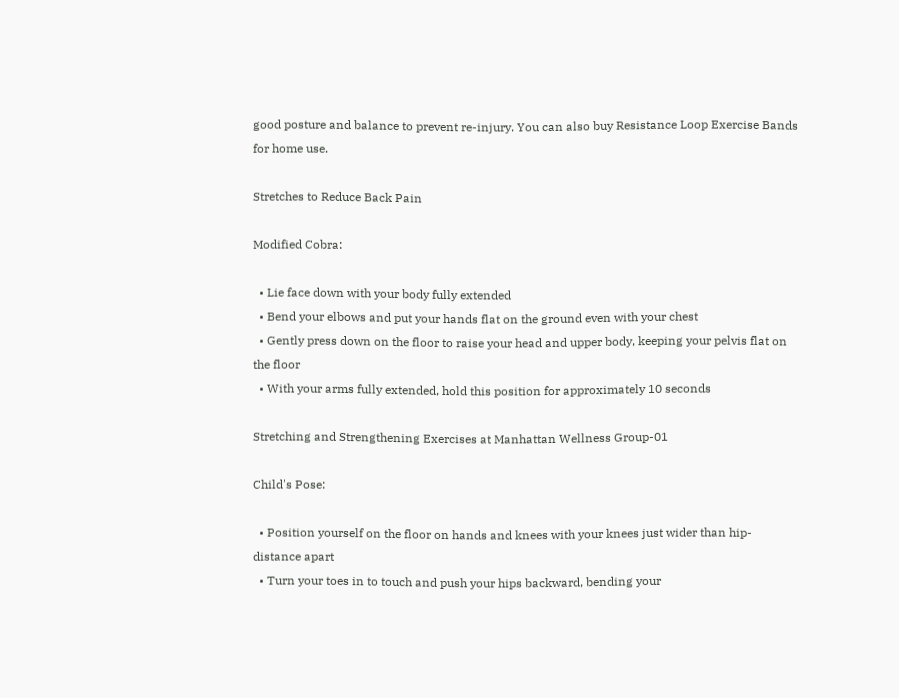good posture and balance to prevent re-injury. You can also buy Resistance Loop Exercise Bands for home use.

Stretches to Reduce Back Pain

Modified Cobra:

  • Lie face down with your body fully extended
  • Bend your elbows and put your hands flat on the ground even with your chest
  • Gently press down on the floor to raise your head and upper body, keeping your pelvis flat on the floor
  • With your arms fully extended, hold this position for approximately 10 seconds

Stretching and Strengthening Exercises at Manhattan Wellness Group-01

Child's Pose:

  • Position yourself on the floor on hands and knees with your knees just wider than hip-distance apart
  • Turn your toes in to touch and push your hips backward, bending your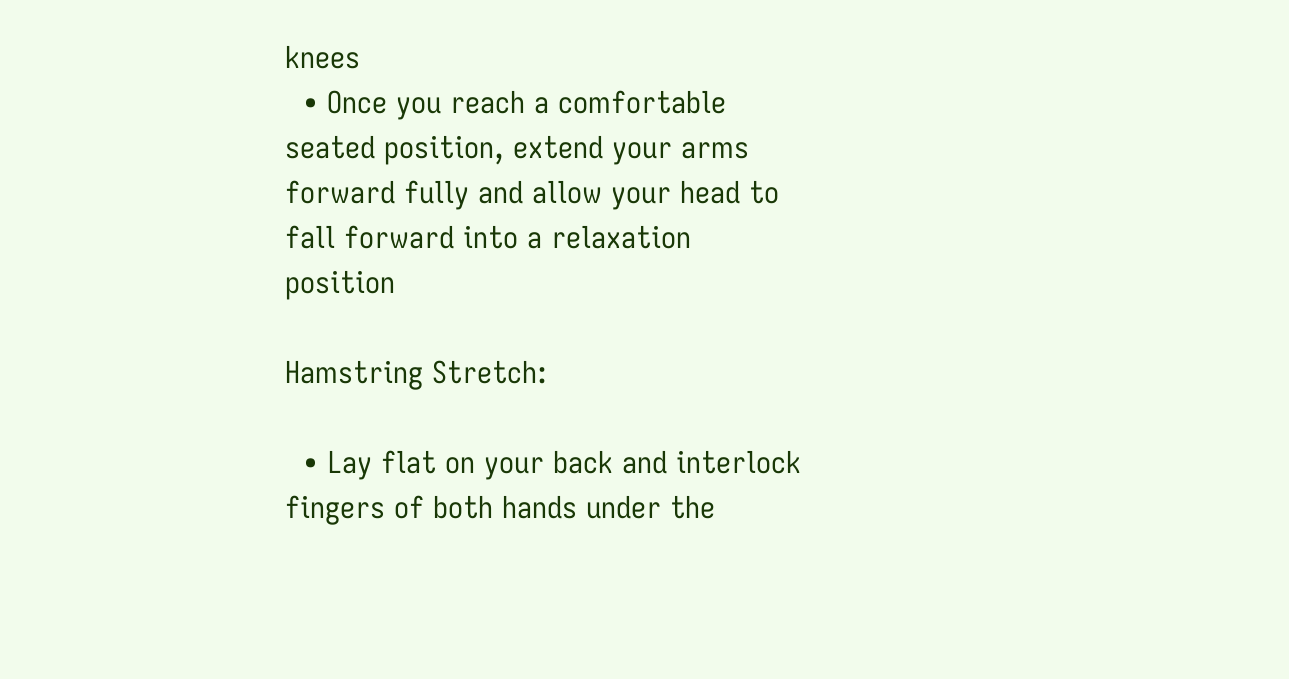knees
  • Once you reach a comfortable seated position, extend your arms forward fully and allow your head to fall forward into a relaxation position

Hamstring Stretch:

  • Lay flat on your back and interlock fingers of both hands under the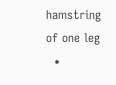hamstring of one leg
  •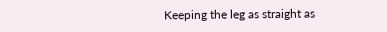Keeping the leg as straight as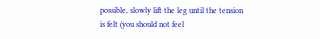possible, slowly lift the leg until the tension is felt (you should not feel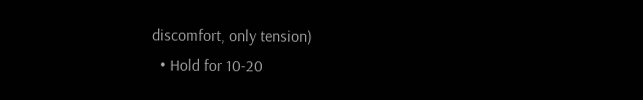discomfort, only tension)
  • Hold for 10-20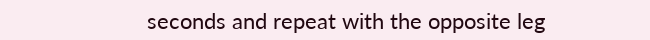seconds and repeat with the opposite leg